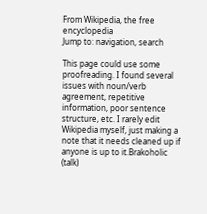From Wikipedia, the free encyclopedia
Jump to: navigation, search

This page could use some proofreading. I found several issues with noun/verb agreement, repetitive information, poor sentence structure, etc. I rarely edit Wikipedia myself, just making a note that it needs cleaned up if anyone is up to it.Brakoholic (talk)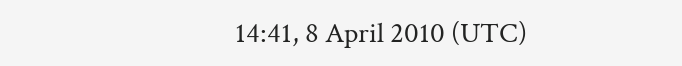14:41, 8 April 2010 (UTC)